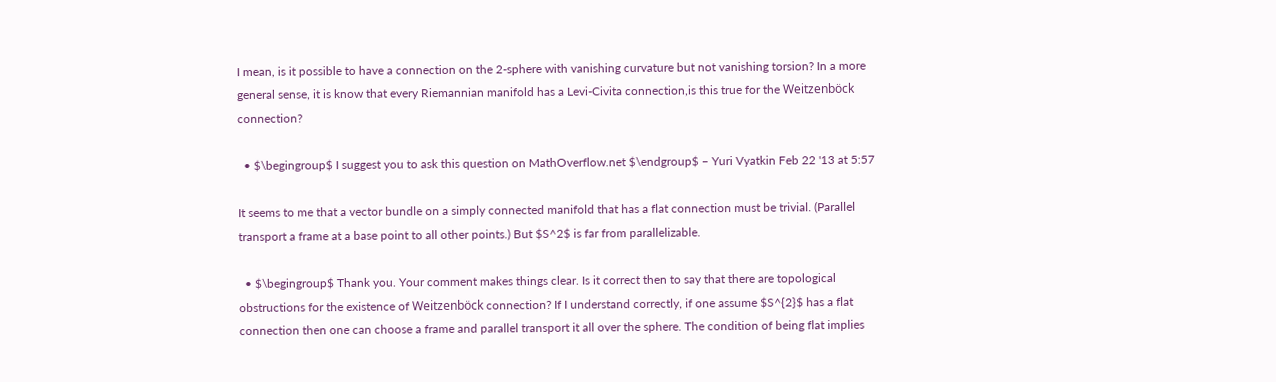I mean, is it possible to have a connection on the 2-sphere with vanishing curvature but not vanishing torsion? In a more general sense, it is know that every Riemannian manifold has a Levi-Civita connection,is this true for the Weitzenböck connection?

  • $\begingroup$ I suggest you to ask this question on MathOverflow.net $\endgroup$ – Yuri Vyatkin Feb 22 '13 at 5:57

It seems to me that a vector bundle on a simply connected manifold that has a flat connection must be trivial. (Parallel transport a frame at a base point to all other points.) But $S^2$ is far from parallelizable.

  • $\begingroup$ Thank you. Your comment makes things clear. Is it correct then to say that there are topological obstructions for the existence of Weitzenböck connection? If I understand correctly, if one assume $S^{2}$ has a flat connection then one can choose a frame and parallel transport it all over the sphere. The condition of being flat implies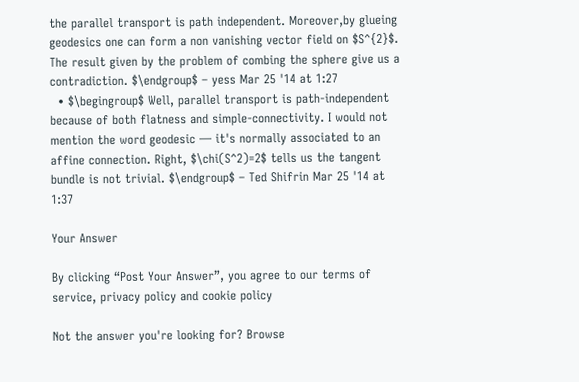the parallel transport is path independent. Moreover,by glueing geodesics one can form a non vanishing vector field on $S^{2}$. The result given by the problem of combing the sphere give us a contradiction. $\endgroup$ – yess Mar 25 '14 at 1:27
  • $\begingroup$ Well, parallel transport is path-independent because of both flatness and simple-connectivity. I would not mention the word geodesic — it's normally associated to an affine connection. Right, $\chi(S^2)=2$ tells us the tangent bundle is not trivial. $\endgroup$ – Ted Shifrin Mar 25 '14 at 1:37

Your Answer

By clicking “Post Your Answer”, you agree to our terms of service, privacy policy and cookie policy

Not the answer you're looking for? Browse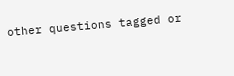other questions tagged or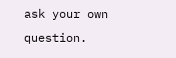ask your own question.